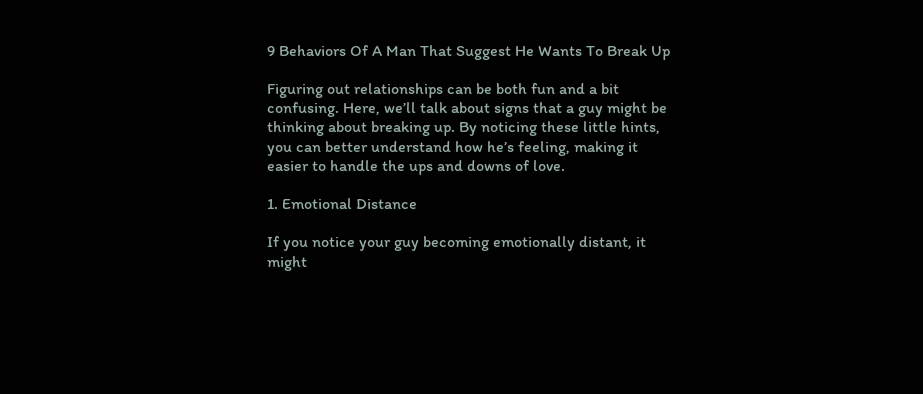9 Behaviors Of A Man That Suggest He Wants To Break Up

Figuring out relationships can be both fun and a bit confusing. Here, we’ll talk about signs that a guy might be thinking about breaking up. By noticing these little hints, you can better understand how he’s feeling, making it easier to handle the ups and downs of love.

1. Emotional Distance

If you notice your guy becoming emotionally distant, it might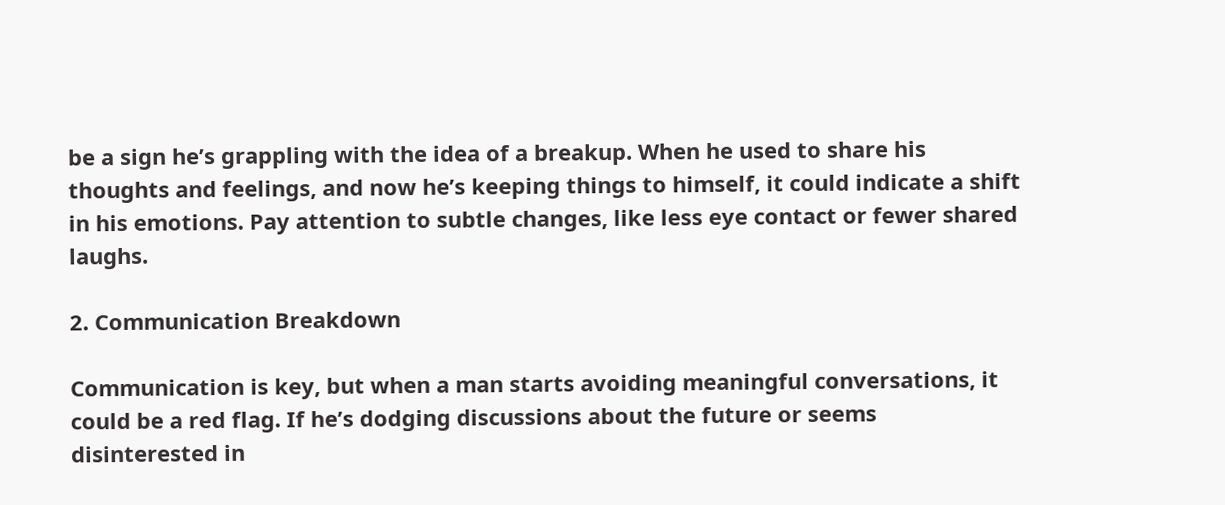be a sign he’s grappling with the idea of a breakup. When he used to share his thoughts and feelings, and now he’s keeping things to himself, it could indicate a shift in his emotions. Pay attention to subtle changes, like less eye contact or fewer shared laughs.

2. Communication Breakdown

Communication is key, but when a man starts avoiding meaningful conversations, it could be a red flag. If he’s dodging discussions about the future or seems disinterested in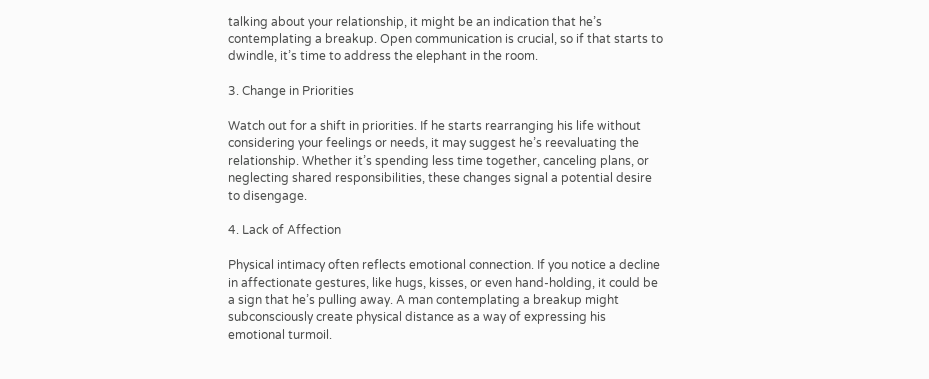talking about your relationship, it might be an indication that he’s contemplating a breakup. Open communication is crucial, so if that starts to dwindle, it’s time to address the elephant in the room.

3. Change in Priorities

Watch out for a shift in priorities. If he starts rearranging his life without considering your feelings or needs, it may suggest he’s reevaluating the relationship. Whether it’s spending less time together, canceling plans, or neglecting shared responsibilities, these changes signal a potential desire to disengage.

4. Lack of Affection

Physical intimacy often reflects emotional connection. If you notice a decline in affectionate gestures, like hugs, kisses, or even hand-holding, it could be a sign that he’s pulling away. A man contemplating a breakup might subconsciously create physical distance as a way of expressing his emotional turmoil.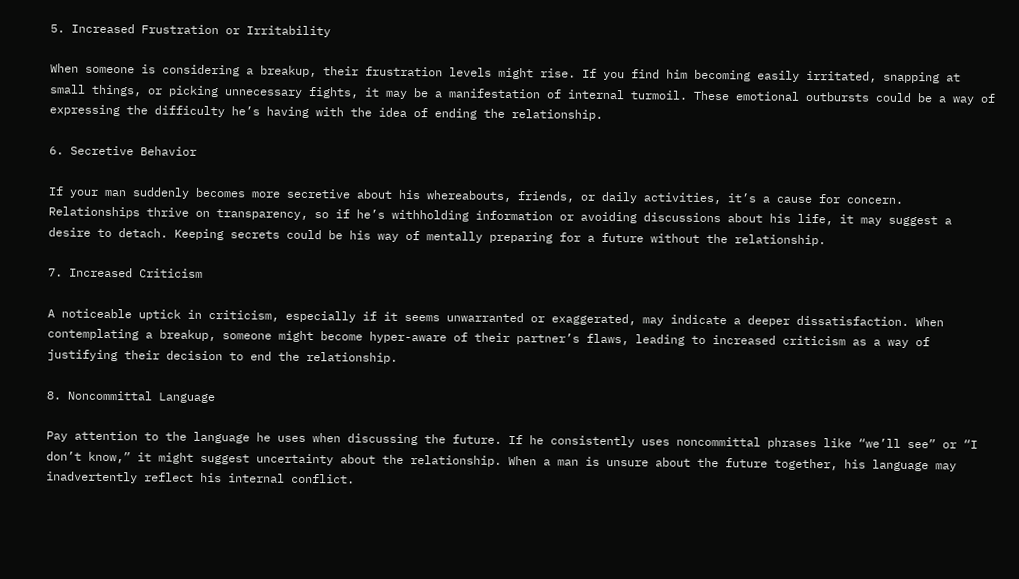5. Increased Frustration or Irritability

When someone is considering a breakup, their frustration levels might rise. If you find him becoming easily irritated, snapping at small things, or picking unnecessary fights, it may be a manifestation of internal turmoil. These emotional outbursts could be a way of expressing the difficulty he’s having with the idea of ending the relationship.

6. Secretive Behavior

If your man suddenly becomes more secretive about his whereabouts, friends, or daily activities, it’s a cause for concern. Relationships thrive on transparency, so if he’s withholding information or avoiding discussions about his life, it may suggest a desire to detach. Keeping secrets could be his way of mentally preparing for a future without the relationship.

7. Increased Criticism

A noticeable uptick in criticism, especially if it seems unwarranted or exaggerated, may indicate a deeper dissatisfaction. When contemplating a breakup, someone might become hyper-aware of their partner’s flaws, leading to increased criticism as a way of justifying their decision to end the relationship.

8. Noncommittal Language

Pay attention to the language he uses when discussing the future. If he consistently uses noncommittal phrases like “we’ll see” or “I don’t know,” it might suggest uncertainty about the relationship. When a man is unsure about the future together, his language may inadvertently reflect his internal conflict.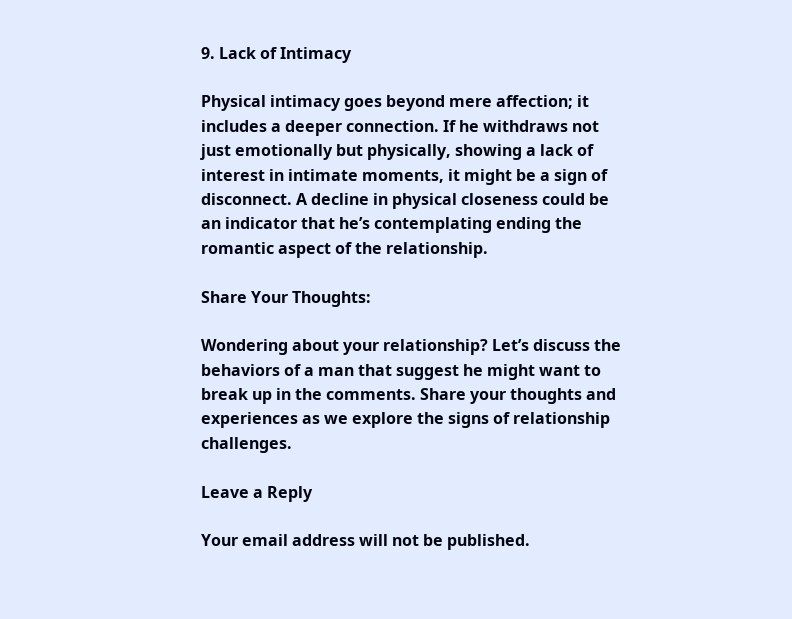9. Lack of Intimacy

Physical intimacy goes beyond mere affection; it includes a deeper connection. If he withdraws not just emotionally but physically, showing a lack of interest in intimate moments, it might be a sign of disconnect. A decline in physical closeness could be an indicator that he’s contemplating ending the romantic aspect of the relationship.

Share Your Thoughts:

Wondering about your relationship? Let’s discuss the behaviors of a man that suggest he might want to break up in the comments. Share your thoughts and experiences as we explore the signs of relationship challenges.

Leave a Reply

Your email address will not be published.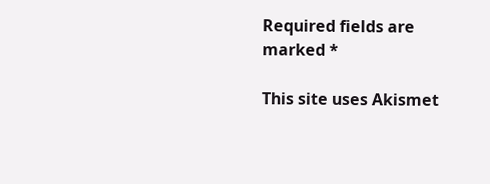Required fields are marked *

This site uses Akismet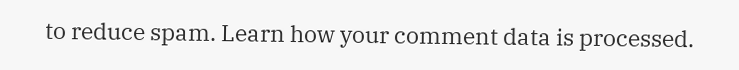to reduce spam. Learn how your comment data is processed.